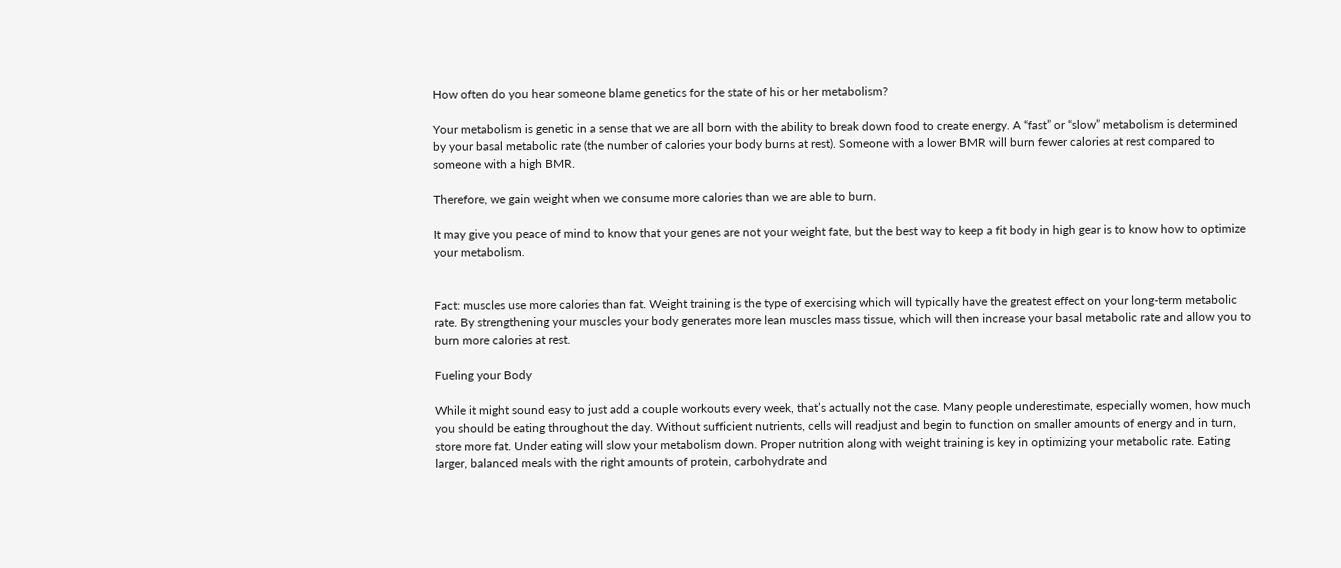How often do you hear someone blame genetics for the state of his or her metabolism?

Your metabolism is genetic in a sense that we are all born with the ability to break down food to create energy. A “fast” or “slow” metabolism is determined by your basal metabolic rate (the number of calories your body burns at rest). Someone with a lower BMR will burn fewer calories at rest compared to someone with a high BMR.

Therefore, we gain weight when we consume more calories than we are able to burn.

It may give you peace of mind to know that your genes are not your weight fate, but the best way to keep a fit body in high gear is to know how to optimize your metabolism.


Fact: muscles use more calories than fat. Weight training is the type of exercising which will typically have the greatest effect on your long-term metabolic rate. By strengthening your muscles your body generates more lean muscles mass tissue, which will then increase your basal metabolic rate and allow you to burn more calories at rest.

Fueling your Body

While it might sound easy to just add a couple workouts every week, that’s actually not the case. Many people underestimate, especially women, how much you should be eating throughout the day. Without sufficient nutrients, cells will readjust and begin to function on smaller amounts of energy and in turn, store more fat. Under eating will slow your metabolism down. Proper nutrition along with weight training is key in optimizing your metabolic rate. Eating larger, balanced meals with the right amounts of protein, carbohydrate and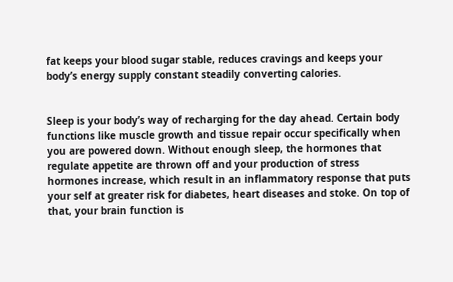fat keeps your blood sugar stable, reduces cravings and keeps your body’s energy supply constant steadily converting calories.


Sleep is your body’s way of recharging for the day ahead. Certain body functions like muscle growth and tissue repair occur specifically when you are powered down. Without enough sleep, the hormones that regulate appetite are thrown off and your production of stress hormones increase, which result in an inflammatory response that puts your self at greater risk for diabetes, heart diseases and stoke. On top of that, your brain function is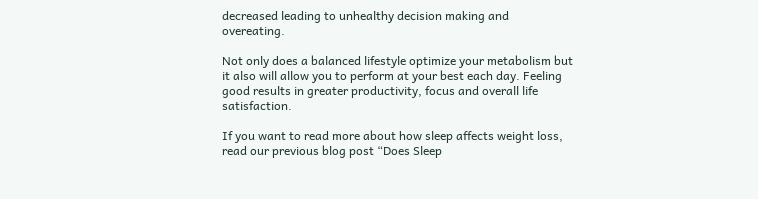decreased leading to unhealthy decision making and overeating.

Not only does a balanced lifestyle optimize your metabolism but it also will allow you to perform at your best each day. Feeling good results in greater productivity, focus and overall life satisfaction.

If you want to read more about how sleep affects weight loss, read our previous blog post “Does Sleep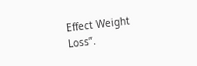Effect Weight Loss”.